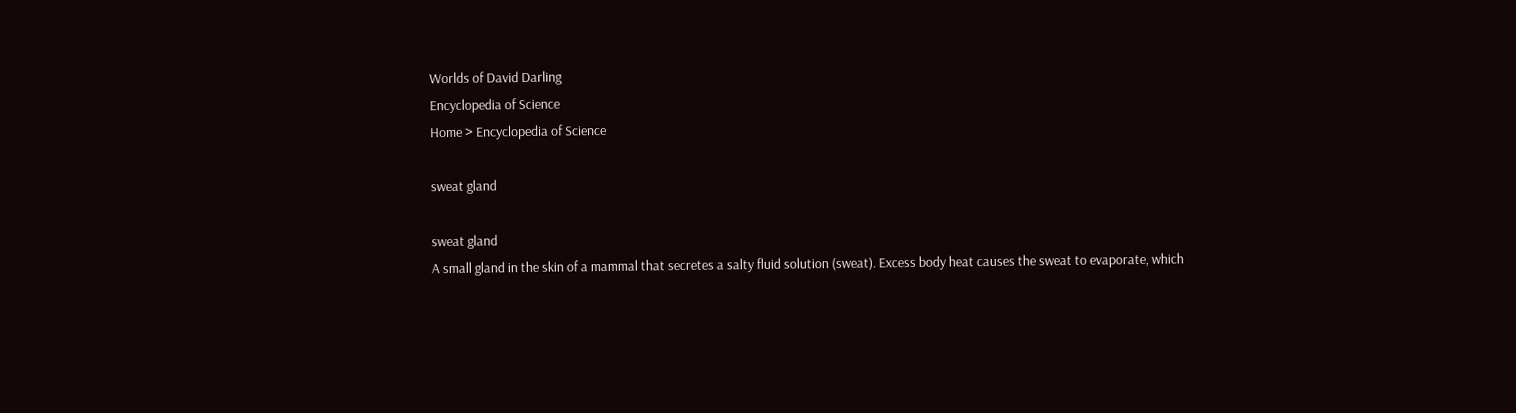Worlds of David Darling
Encyclopedia of Science
Home > Encyclopedia of Science

sweat gland

sweat gland
A small gland in the skin of a mammal that secretes a salty fluid solution (sweat). Excess body heat causes the sweat to evaporate, which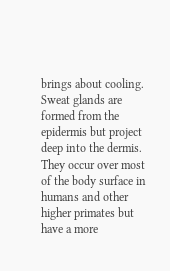brings about cooling. Sweat glands are formed from the epidermis but project deep into the dermis. They occur over most of the body surface in humans and other higher primates but have a more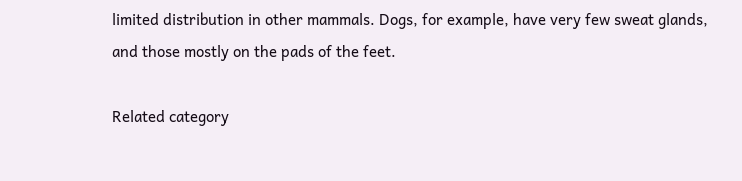limited distribution in other mammals. Dogs, for example, have very few sweat glands, and those mostly on the pads of the feet.

Related category